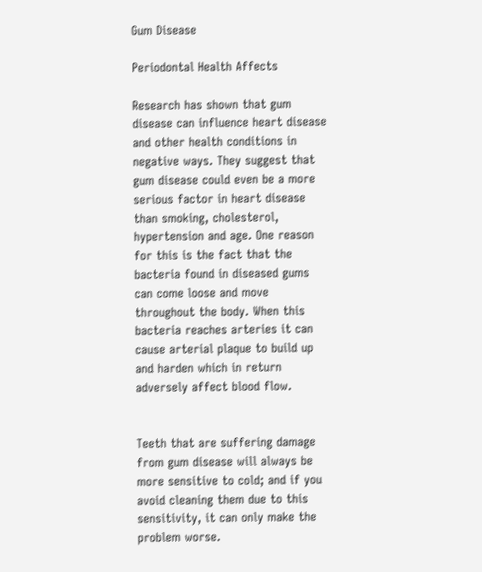Gum Disease

Periodontal Health Affects

Research has shown that gum disease can influence heart disease and other health conditions in negative ways. They suggest that gum disease could even be a more serious factor in heart disease than smoking, cholesterol, hypertension and age. One reason for this is the fact that the bacteria found in diseased gums can come loose and move throughout the body. When this bacteria reaches arteries it can cause arterial plaque to build up and harden which in return adversely affect blood flow.


Teeth that are suffering damage from gum disease will always be more sensitive to cold; and if you avoid cleaning them due to this sensitivity, it can only make the problem worse.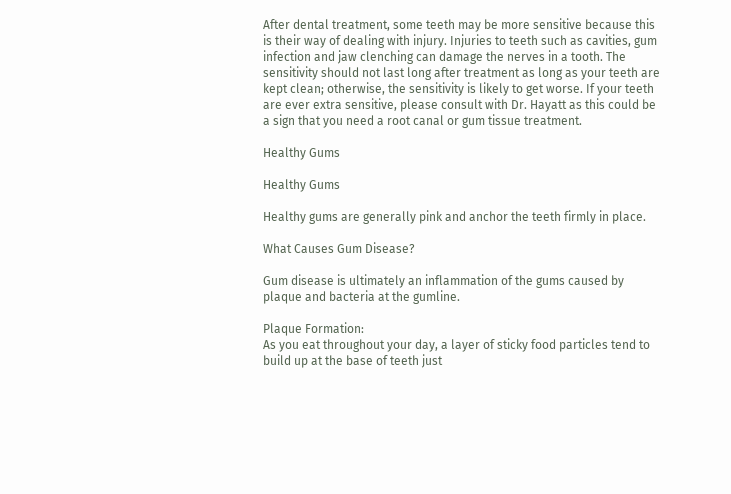After dental treatment, some teeth may be more sensitive because this is their way of dealing with injury. Injuries to teeth such as cavities, gum infection and jaw clenching can damage the nerves in a tooth. The sensitivity should not last long after treatment as long as your teeth are kept clean; otherwise, the sensitivity is likely to get worse. If your teeth are ever extra sensitive, please consult with Dr. Hayatt as this could be a sign that you need a root canal or gum tissue treatment.

Healthy Gums

Healthy Gums

Healthy gums are generally pink and anchor the teeth firmly in place.

What Causes Gum Disease?

Gum disease is ultimately an inflammation of the gums caused by plaque and bacteria at the gumline.

Plaque Formation:
As you eat throughout your day, a layer of sticky food particles tend to build up at the base of teeth just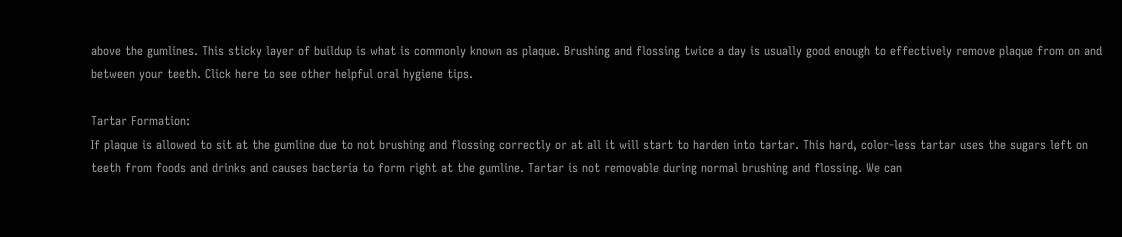above the gumlines. This sticky layer of buildup is what is commonly known as plaque. Brushing and flossing twice a day is usually good enough to effectively remove plaque from on and between your teeth. Click here to see other helpful oral hygiene tips.

Tartar Formation:
If plaque is allowed to sit at the gumline due to not brushing and flossing correctly or at all it will start to harden into tartar. This hard, color-less tartar uses the sugars left on teeth from foods and drinks and causes bacteria to form right at the gumline. Tartar is not removable during normal brushing and flossing. We can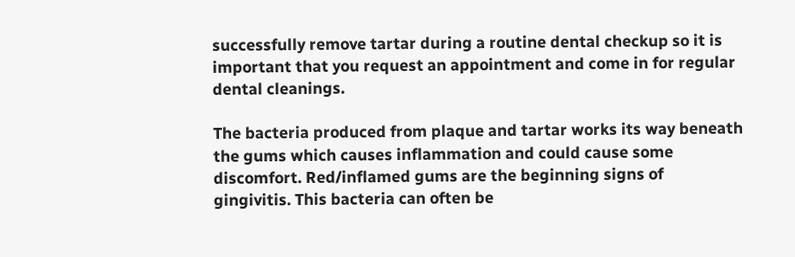successfully remove tartar during a routine dental checkup so it is important that you request an appointment and come in for regular dental cleanings.

The bacteria produced from plaque and tartar works its way beneath the gums which causes inflammation and could cause some discomfort. Red/inflamed gums are the beginning signs of gingivitis. This bacteria can often be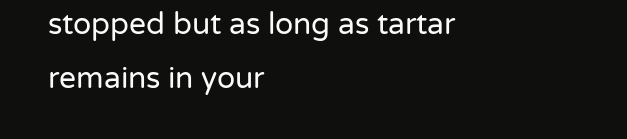stopped but as long as tartar remains in your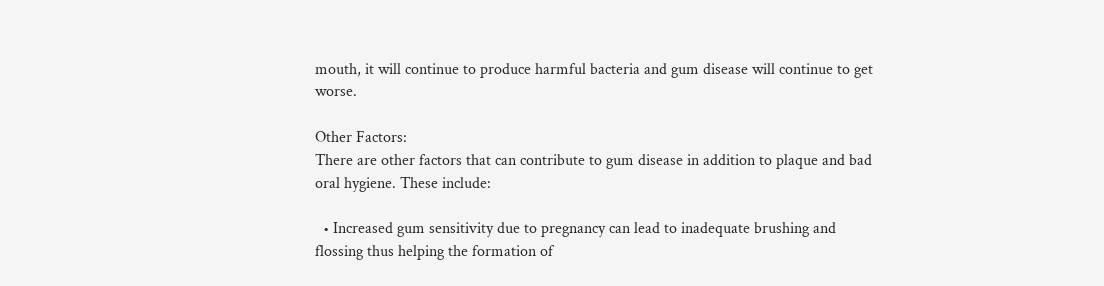mouth, it will continue to produce harmful bacteria and gum disease will continue to get worse.

Other Factors:
There are other factors that can contribute to gum disease in addition to plaque and bad oral hygiene. These include:

  • Increased gum sensitivity due to pregnancy can lead to inadequate brushing and flossing thus helping the formation of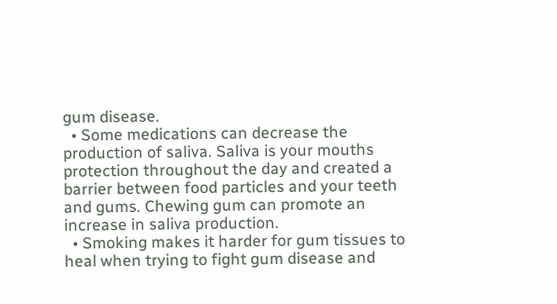gum disease.
  • Some medications can decrease the production of saliva. Saliva is your mouths protection throughout the day and created a barrier between food particles and your teeth and gums. Chewing gum can promote an increase in saliva production.
  • Smoking makes it harder for gum tissues to heal when trying to fight gum disease and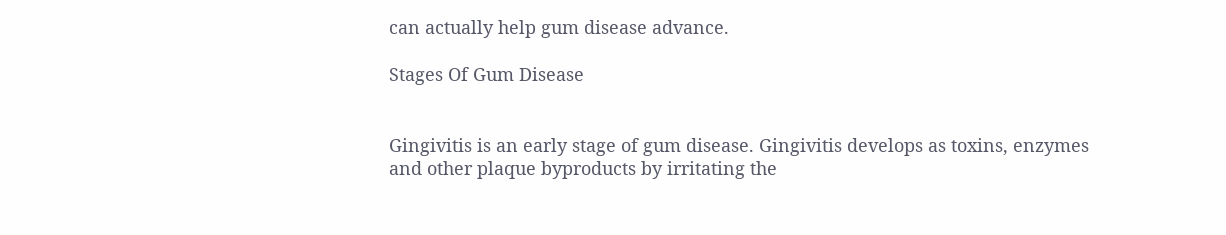can actually help gum disease advance.

Stages Of Gum Disease


Gingivitis is an early stage of gum disease. Gingivitis develops as toxins, enzymes and other plaque byproducts by irritating the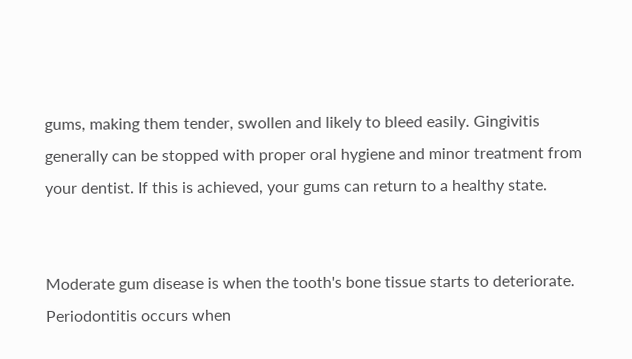gums, making them tender, swollen and likely to bleed easily. Gingivitis generally can be stopped with proper oral hygiene and minor treatment from your dentist. If this is achieved, your gums can return to a healthy state.


Moderate gum disease is when the tooth's bone tissue starts to deteriorate. Periodontitis occurs when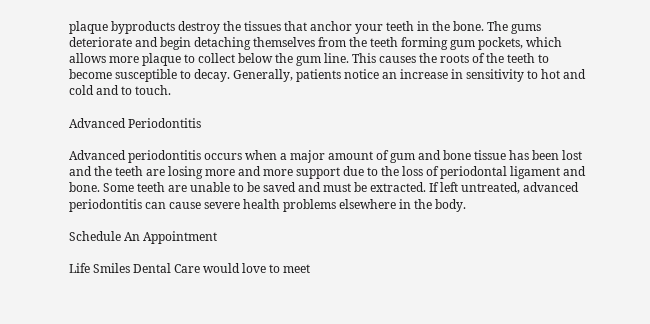plaque byproducts destroy the tissues that anchor your teeth in the bone. The gums deteriorate and begin detaching themselves from the teeth forming gum pockets, which allows more plaque to collect below the gum line. This causes the roots of the teeth to become susceptible to decay. Generally, patients notice an increase in sensitivity to hot and cold and to touch.

Advanced Periodontitis

Advanced periodontitis occurs when a major amount of gum and bone tissue has been lost and the teeth are losing more and more support due to the loss of periodontal ligament and bone. Some teeth are unable to be saved and must be extracted. If left untreated, advanced periodontitis can cause severe health problems elsewhere in the body.

Schedule An Appointment

Life Smiles Dental Care would love to meet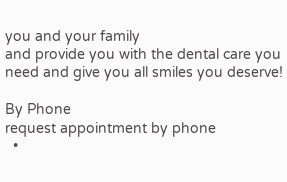you and your family
and provide you with the dental care you need and give you all smiles you deserve!

By Phone
request appointment by phone
  •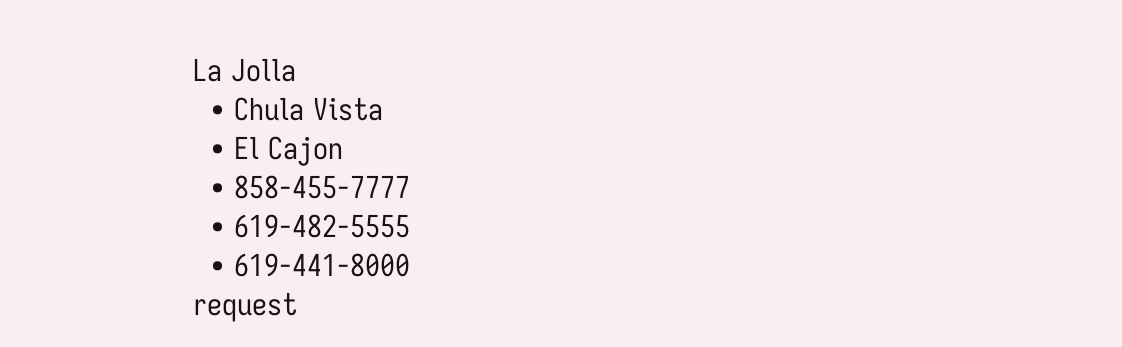La Jolla
  • Chula Vista
  • El Cajon
  • 858-455-7777
  • 619-482-5555
  • 619-441-8000
request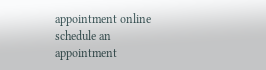appointment online
schedule an appointment